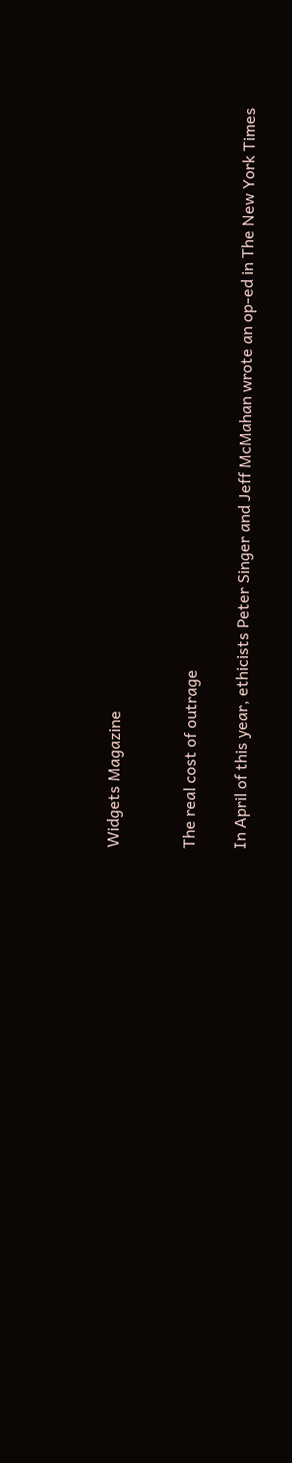Widgets Magazine


The real cost of outrage

In April of this year, ethicists Peter Singer and Jeff McMahan wrote an op-ed in The New York Times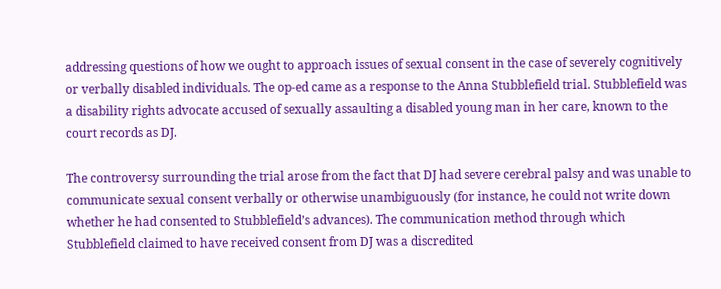addressing questions of how we ought to approach issues of sexual consent in the case of severely cognitively or verbally disabled individuals. The op-ed came as a response to the Anna Stubblefield trial. Stubblefield was a disability rights advocate accused of sexually assaulting a disabled young man in her care, known to the court records as DJ.

The controversy surrounding the trial arose from the fact that DJ had severe cerebral palsy and was unable to communicate sexual consent verbally or otherwise unambiguously (for instance, he could not write down whether he had consented to Stubblefield’s advances). The communication method through which Stubblefield claimed to have received consent from DJ was a discredited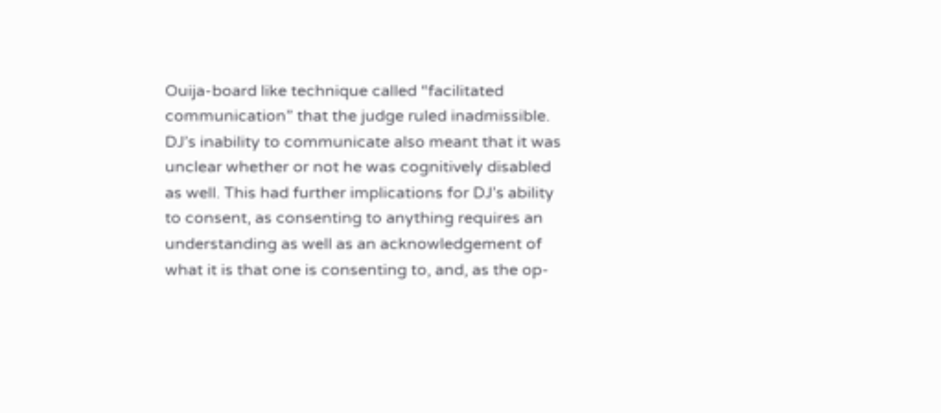Ouija-board like technique called “facilitated communication” that the judge ruled inadmissible. DJ’s inability to communicate also meant that it was unclear whether or not he was cognitively disabled as well. This had further implications for DJ’s ability to consent, as consenting to anything requires an understanding as well as an acknowledgement of what it is that one is consenting to, and, as the op-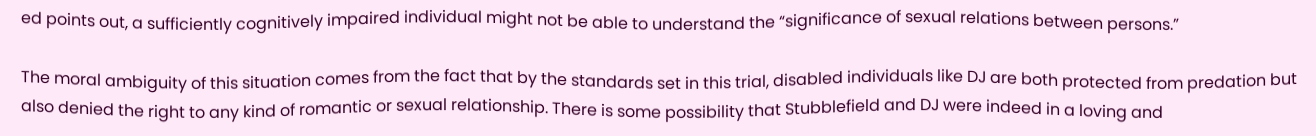ed points out, a sufficiently cognitively impaired individual might not be able to understand the “significance of sexual relations between persons.”

The moral ambiguity of this situation comes from the fact that by the standards set in this trial, disabled individuals like DJ are both protected from predation but also denied the right to any kind of romantic or sexual relationship. There is some possibility that Stubblefield and DJ were indeed in a loving and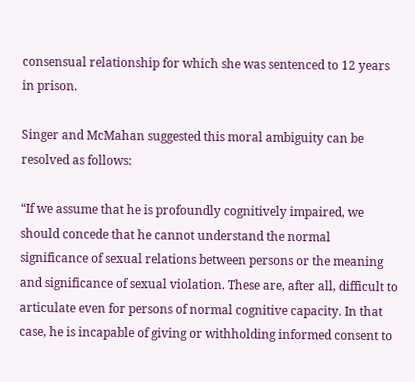consensual relationship for which she was sentenced to 12 years in prison.

Singer and McMahan suggested this moral ambiguity can be resolved as follows:

“If we assume that he is profoundly cognitively impaired, we should concede that he cannot understand the normal significance of sexual relations between persons or the meaning and significance of sexual violation. These are, after all, difficult to articulate even for persons of normal cognitive capacity. In that case, he is incapable of giving or withholding informed consent to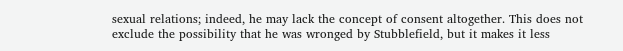sexual relations; indeed, he may lack the concept of consent altogether. This does not exclude the possibility that he was wronged by Stubblefield, but it makes it less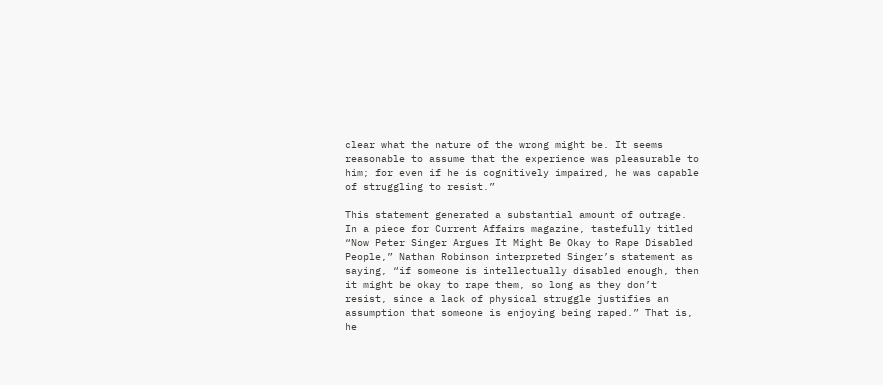clear what the nature of the wrong might be. It seems reasonable to assume that the experience was pleasurable to him; for even if he is cognitively impaired, he was capable of struggling to resist.”

This statement generated a substantial amount of outrage. In a piece for Current Affairs magazine, tastefully titled “Now Peter Singer Argues It Might Be Okay to Rape Disabled People,” Nathan Robinson interpreted Singer’s statement as saying, “if someone is intellectually disabled enough, then it might be okay to rape them, so long as they don’t resist, since a lack of physical struggle justifies an assumption that someone is enjoying being raped.” That is, he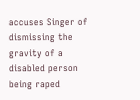accuses Singer of dismissing the gravity of a disabled person being raped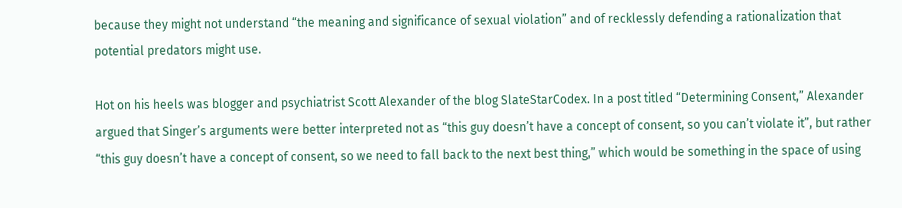because they might not understand “the meaning and significance of sexual violation” and of recklessly defending a rationalization that potential predators might use.

Hot on his heels was blogger and psychiatrist Scott Alexander of the blog SlateStarCodex. In a post titled “Determining Consent,” Alexander argued that Singer’s arguments were better interpreted not as “this guy doesn’t have a concept of consent, so you can’t violate it”, but rather “this guy doesn’t have a concept of consent, so we need to fall back to the next best thing,” which would be something in the space of using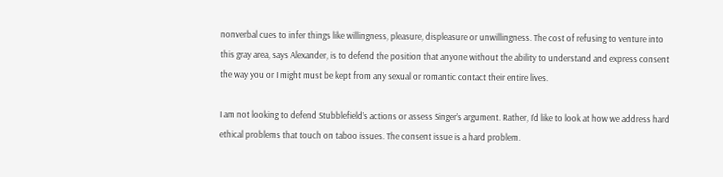nonverbal cues to infer things like willingness, pleasure, displeasure or unwillingness. The cost of refusing to venture into this gray area, says Alexander, is to defend the position that anyone without the ability to understand and express consent the way you or I might must be kept from any sexual or romantic contact their entire lives.

I am not looking to defend Stubblefield’s actions or assess Singer’s argument. Rather, I’d like to look at how we address hard ethical problems that touch on taboo issues. The consent issue is a hard problem.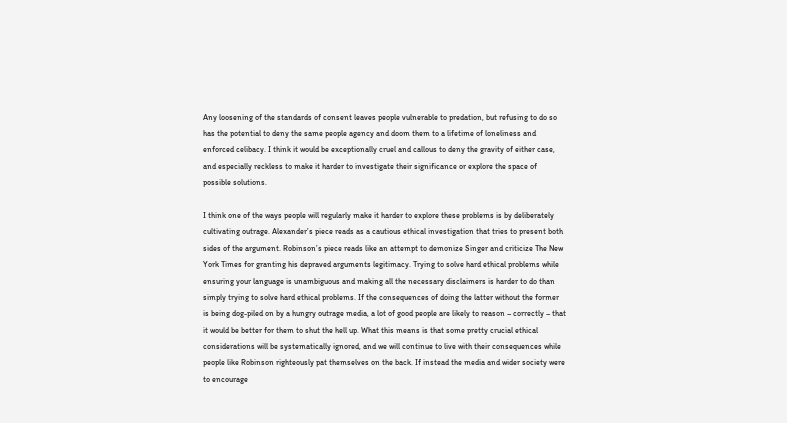Any loosening of the standards of consent leaves people vulnerable to predation, but refusing to do so has the potential to deny the same people agency and doom them to a lifetime of loneliness and enforced celibacy. I think it would be exceptionally cruel and callous to deny the gravity of either case, and especially reckless to make it harder to investigate their significance or explore the space of possible solutions.

I think one of the ways people will regularly make it harder to explore these problems is by deliberately cultivating outrage. Alexander’s piece reads as a cautious ethical investigation that tries to present both sides of the argument. Robinson’s piece reads like an attempt to demonize Singer and criticize The New York Times for granting his depraved arguments legitimacy. Trying to solve hard ethical problems while ensuring your language is unambiguous and making all the necessary disclaimers is harder to do than simply trying to solve hard ethical problems. If the consequences of doing the latter without the former is being dog-piled on by a hungry outrage media, a lot of good people are likely to reason – correctly – that it would be better for them to shut the hell up. What this means is that some pretty crucial ethical considerations will be systematically ignored, and we will continue to live with their consequences while people like Robinson righteously pat themselves on the back. If instead the media and wider society were to encourage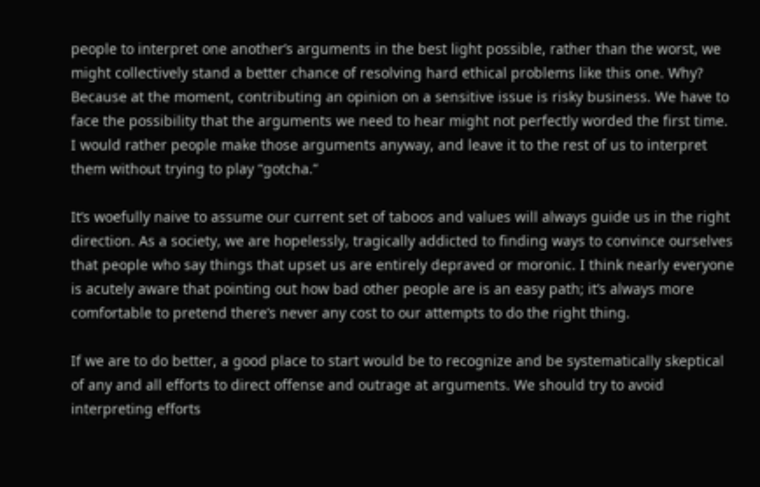people to interpret one another’s arguments in the best light possible, rather than the worst, we might collectively stand a better chance of resolving hard ethical problems like this one. Why? Because at the moment, contributing an opinion on a sensitive issue is risky business. We have to face the possibility that the arguments we need to hear might not perfectly worded the first time. I would rather people make those arguments anyway, and leave it to the rest of us to interpret them without trying to play “gotcha.”

It’s woefully naive to assume our current set of taboos and values will always guide us in the right direction. As a society, we are hopelessly, tragically addicted to finding ways to convince ourselves that people who say things that upset us are entirely depraved or moronic. I think nearly everyone is acutely aware that pointing out how bad other people are is an easy path; it’s always more comfortable to pretend there’s never any cost to our attempts to do the right thing.

If we are to do better, a good place to start would be to recognize and be systematically skeptical of any and all efforts to direct offense and outrage at arguments. We should try to avoid interpreting efforts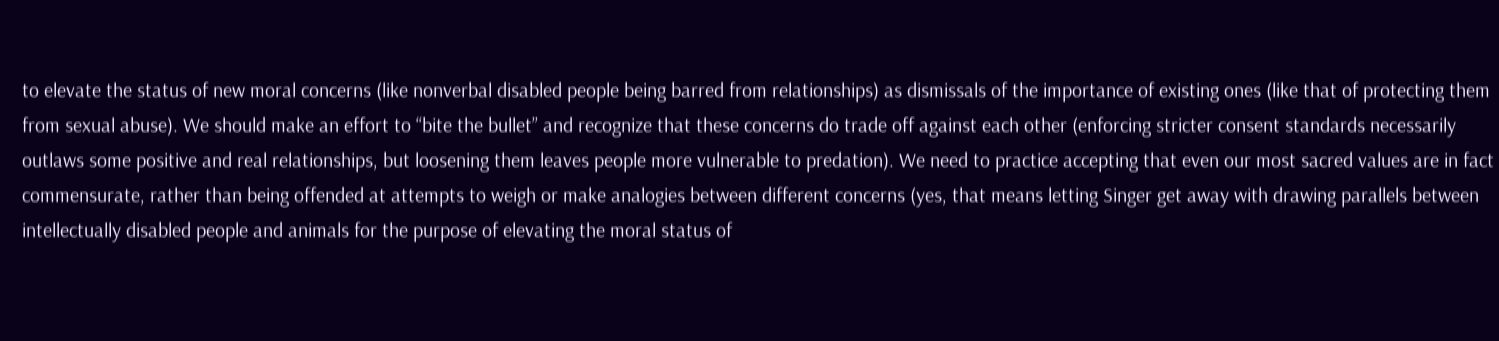to elevate the status of new moral concerns (like nonverbal disabled people being barred from relationships) as dismissals of the importance of existing ones (like that of protecting them from sexual abuse). We should make an effort to “bite the bullet” and recognize that these concerns do trade off against each other (enforcing stricter consent standards necessarily outlaws some positive and real relationships, but loosening them leaves people more vulnerable to predation). We need to practice accepting that even our most sacred values are in fact commensurate, rather than being offended at attempts to weigh or make analogies between different concerns (yes, that means letting Singer get away with drawing parallels between intellectually disabled people and animals for the purpose of elevating the moral status of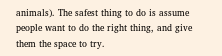animals). The safest thing to do is assume people want to do the right thing, and give them the space to try.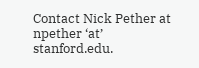Contact Nick Pether at npether ‘at’ stanford.edu.